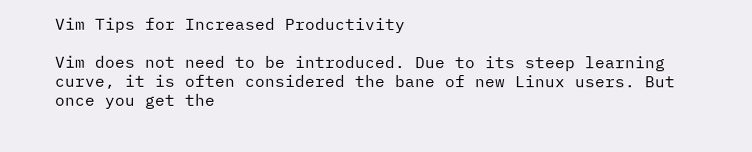Vim Tips for Increased Productivity

Vim does not need to be introduced. Due to its steep learning curve, it is often considered the bane of new Linux users. But once you get the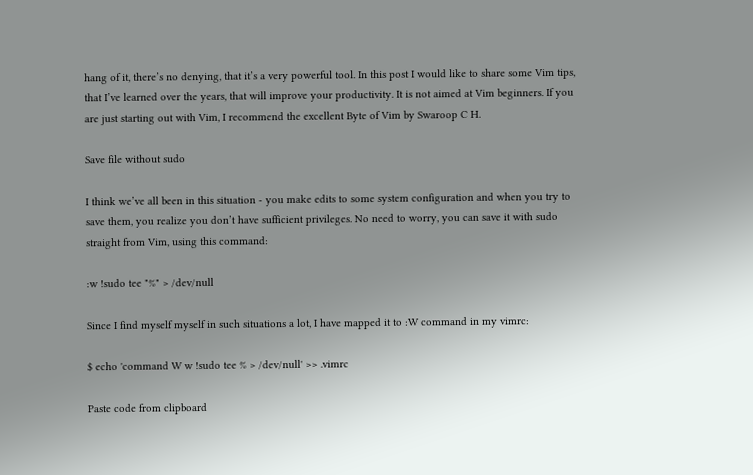hang of it, there’s no denying, that it’s a very powerful tool. In this post I would like to share some Vim tips, that I’ve learned over the years, that will improve your productivity. It is not aimed at Vim beginners. If you are just starting out with Vim, I recommend the excellent Byte of Vim by Swaroop C H.

Save file without sudo

I think we’ve all been in this situation - you make edits to some system configuration and when you try to save them, you realize you don’t have sufficient privileges. No need to worry, you can save it with sudo straight from Vim, using this command:

:w !sudo tee "%" > /dev/null

Since I find myself myself in such situations a lot, I have mapped it to :W command in my vimrc:

$ echo 'command W w !sudo tee % > /dev/null' >> .vimrc

Paste code from clipboard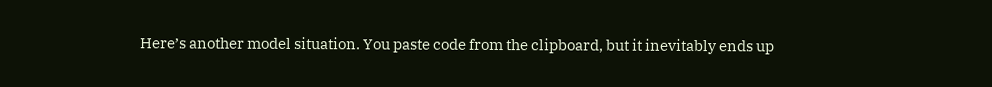Here’s another model situation. You paste code from the clipboard, but it inevitably ends up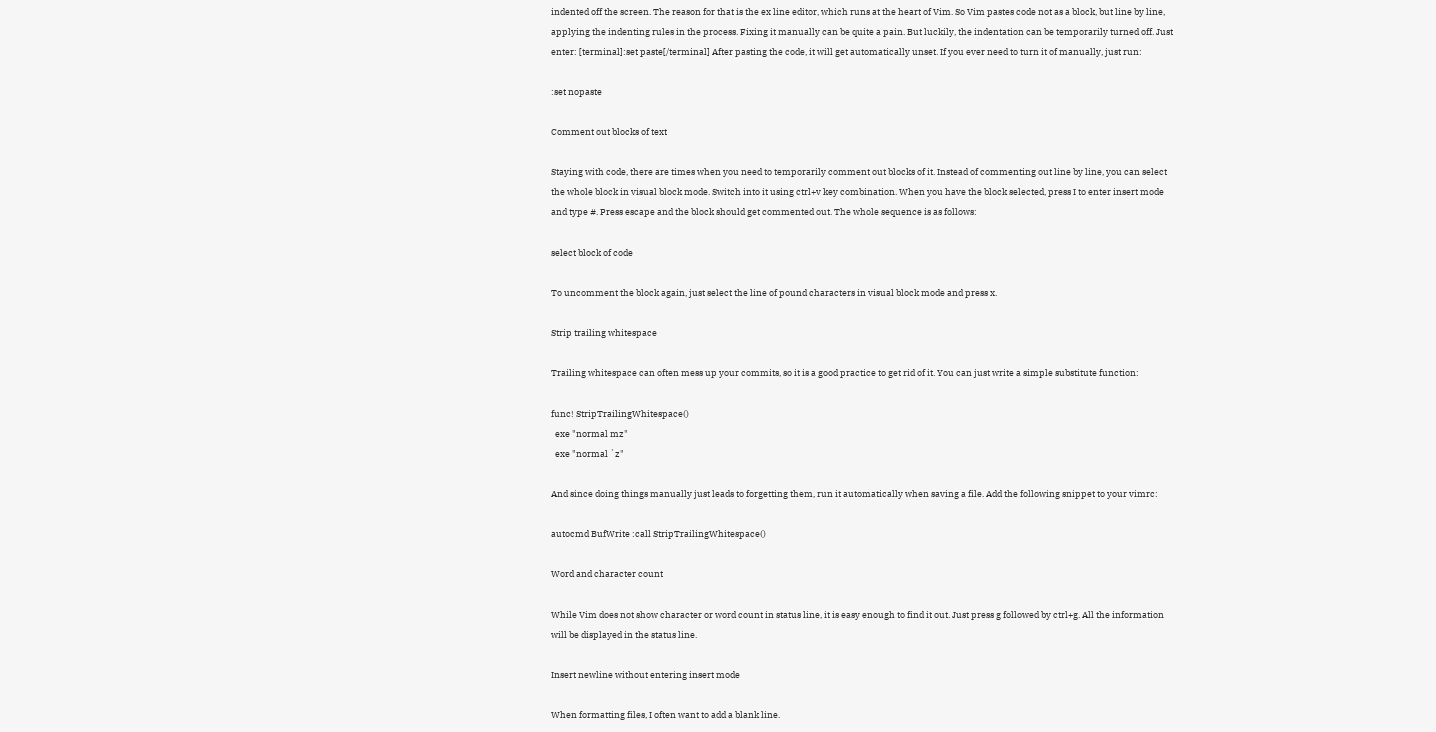indented off the screen. The reason for that is the ex line editor, which runs at the heart of Vim. So Vim pastes code not as a block, but line by line, applying the indenting rules in the process. Fixing it manually can be quite a pain. But luckily, the indentation can be temporarily turned off. Just enter: [terminal]:set paste[/terminal] After pasting the code, it will get automatically unset. If you ever need to turn it of manually, just run:

:set nopaste

Comment out blocks of text

Staying with code, there are times when you need to temporarily comment out blocks of it. Instead of commenting out line by line, you can select the whole block in visual block mode. Switch into it using ctrl+v key combination. When you have the block selected, press I to enter insert mode and type #. Press escape and the block should get commented out. The whole sequence is as follows:

select block of code

To uncomment the block again, just select the line of pound characters in visual block mode and press x.

Strip trailing whitespace

Trailing whitespace can often mess up your commits, so it is a good practice to get rid of it. You can just write a simple substitute function:

func! StripTrailingWhitespace()
  exe "normal mz"
  exe "normal `z"

And since doing things manually just leads to forgetting them, run it automatically when saving a file. Add the following snippet to your vimrc:

autocmd BufWrite :call StripTrailingWhitespace()

Word and character count

While Vim does not show character or word count in status line, it is easy enough to find it out. Just press g followed by ctrl+g. All the information will be displayed in the status line.

Insert newline without entering insert mode

When formatting files, I often want to add a blank line.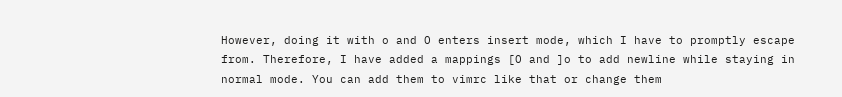However, doing it with o and O enters insert mode, which I have to promptly escape from. Therefore, I have added a mappings [O and ]o to add newline while staying in normal mode. You can add them to vimrc like that or change them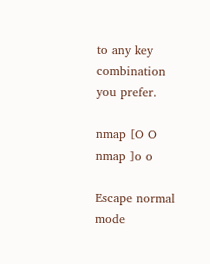to any key combination you prefer.

nmap [O O
nmap ]o o

Escape normal mode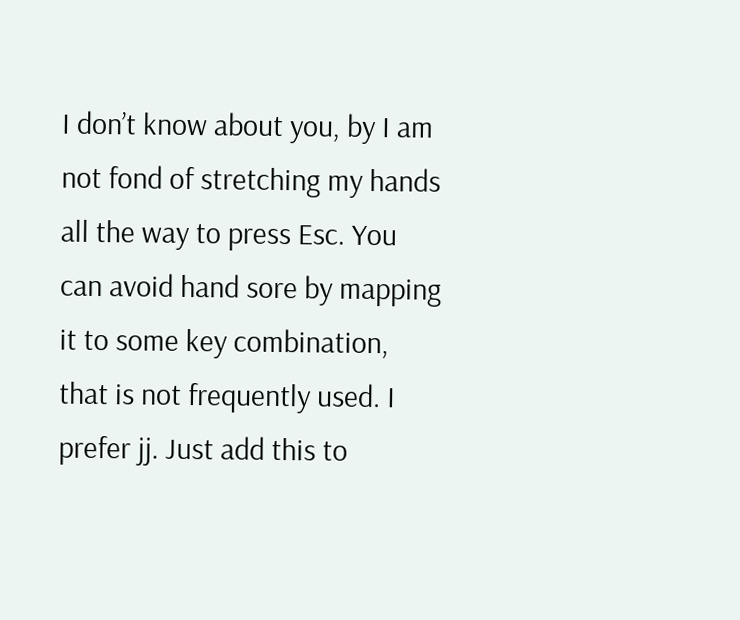I don’t know about you, by I am not fond of stretching my hands all the way to press Esc. You can avoid hand sore by mapping it to some key combination, that is not frequently used. I prefer jj. Just add this to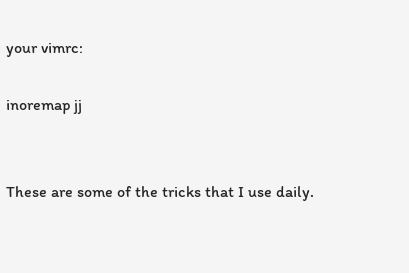your vimrc:

inoremap jj


These are some of the tricks that I use daily.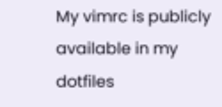My vimrc is publicly available in my dotfiles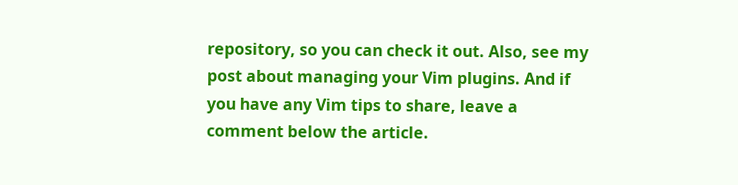repository, so you can check it out. Also, see my post about managing your Vim plugins. And if you have any Vim tips to share, leave a comment below the article.